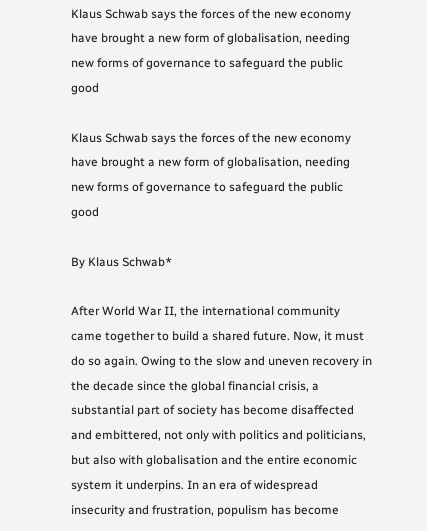Klaus Schwab says the forces of the new economy have brought a new form of globalisation, needing new forms of governance to safeguard the public good

Klaus Schwab says the forces of the new economy have brought a new form of globalisation, needing new forms of governance to safeguard the public good

By Klaus Schwab*

After World War II, the international community came together to build a shared future. Now, it must do so again. Owing to the slow and uneven recovery in the decade since the global financial crisis, a substantial part of society has become disaffected and embittered, not only with politics and politicians, but also with globalisation and the entire economic system it underpins. In an era of widespread insecurity and frustration, populism has become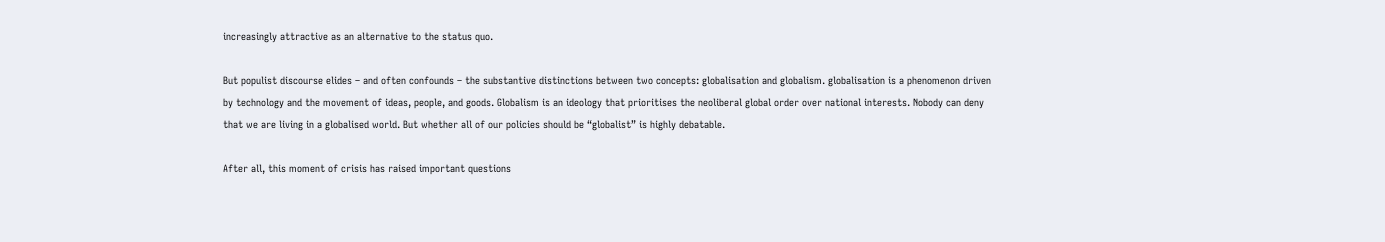increasingly attractive as an alternative to the status quo.

But populist discourse elides – and often confounds – the substantive distinctions between two concepts: globalisation and globalism. globalisation is a phenomenon driven by technology and the movement of ideas, people, and goods. Globalism is an ideology that prioritises the neoliberal global order over national interests. Nobody can deny that we are living in a globalised world. But whether all of our policies should be “globalist” is highly debatable.

After all, this moment of crisis has raised important questions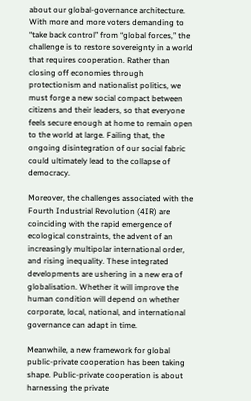about our global-governance architecture. With more and more voters demanding to “take back control” from “global forces,” the challenge is to restore sovereignty in a world that requires cooperation. Rather than closing off economies through protectionism and nationalist politics, we must forge a new social compact between citizens and their leaders, so that everyone feels secure enough at home to remain open to the world at large. Failing that, the ongoing disintegration of our social fabric could ultimately lead to the collapse of democracy.

Moreover, the challenges associated with the Fourth Industrial Revolution (4IR) are coinciding with the rapid emergence of ecological constraints, the advent of an increasingly multipolar international order, and rising inequality. These integrated developments are ushering in a new era of globalisation. Whether it will improve the human condition will depend on whether corporate, local, national, and international governance can adapt in time.

Meanwhile, a new framework for global public-private cooperation has been taking shape. Public-private cooperation is about harnessing the private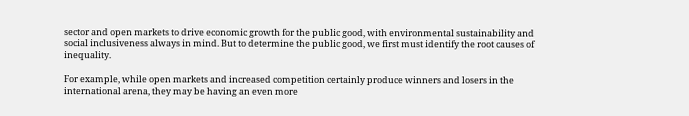sector and open markets to drive economic growth for the public good, with environmental sustainability and social inclusiveness always in mind. But to determine the public good, we first must identify the root causes of inequality.

For example, while open markets and increased competition certainly produce winners and losers in the international arena, they may be having an even more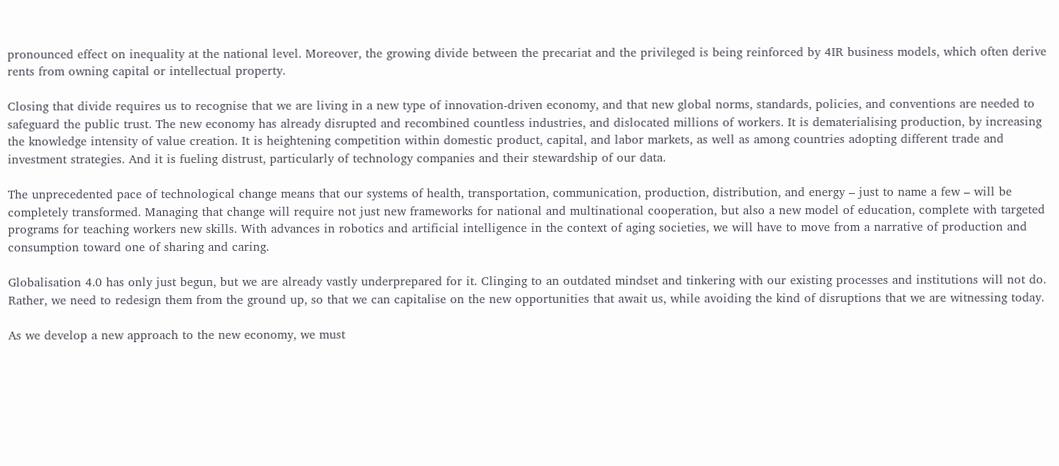pronounced effect on inequality at the national level. Moreover, the growing divide between the precariat and the privileged is being reinforced by 4IR business models, which often derive rents from owning capital or intellectual property.

Closing that divide requires us to recognise that we are living in a new type of innovation-driven economy, and that new global norms, standards, policies, and conventions are needed to safeguard the public trust. The new economy has already disrupted and recombined countless industries, and dislocated millions of workers. It is dematerialising production, by increasing the knowledge intensity of value creation. It is heightening competition within domestic product, capital, and labor markets, as well as among countries adopting different trade and investment strategies. And it is fueling distrust, particularly of technology companies and their stewardship of our data.

The unprecedented pace of technological change means that our systems of health, transportation, communication, production, distribution, and energy – just to name a few – will be completely transformed. Managing that change will require not just new frameworks for national and multinational cooperation, but also a new model of education, complete with targeted programs for teaching workers new skills. With advances in robotics and artificial intelligence in the context of aging societies, we will have to move from a narrative of production and consumption toward one of sharing and caring.

Globalisation 4.0 has only just begun, but we are already vastly underprepared for it. Clinging to an outdated mindset and tinkering with our existing processes and institutions will not do. Rather, we need to redesign them from the ground up, so that we can capitalise on the new opportunities that await us, while avoiding the kind of disruptions that we are witnessing today.

As we develop a new approach to the new economy, we must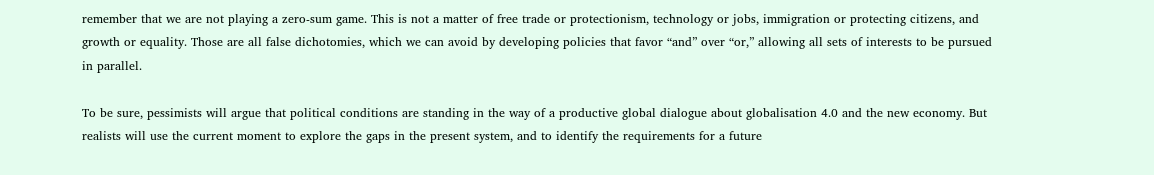remember that we are not playing a zero-sum game. This is not a matter of free trade or protectionism, technology or jobs, immigration or protecting citizens, and growth or equality. Those are all false dichotomies, which we can avoid by developing policies that favor “and” over “or,” allowing all sets of interests to be pursued in parallel.

To be sure, pessimists will argue that political conditions are standing in the way of a productive global dialogue about globalisation 4.0 and the new economy. But realists will use the current moment to explore the gaps in the present system, and to identify the requirements for a future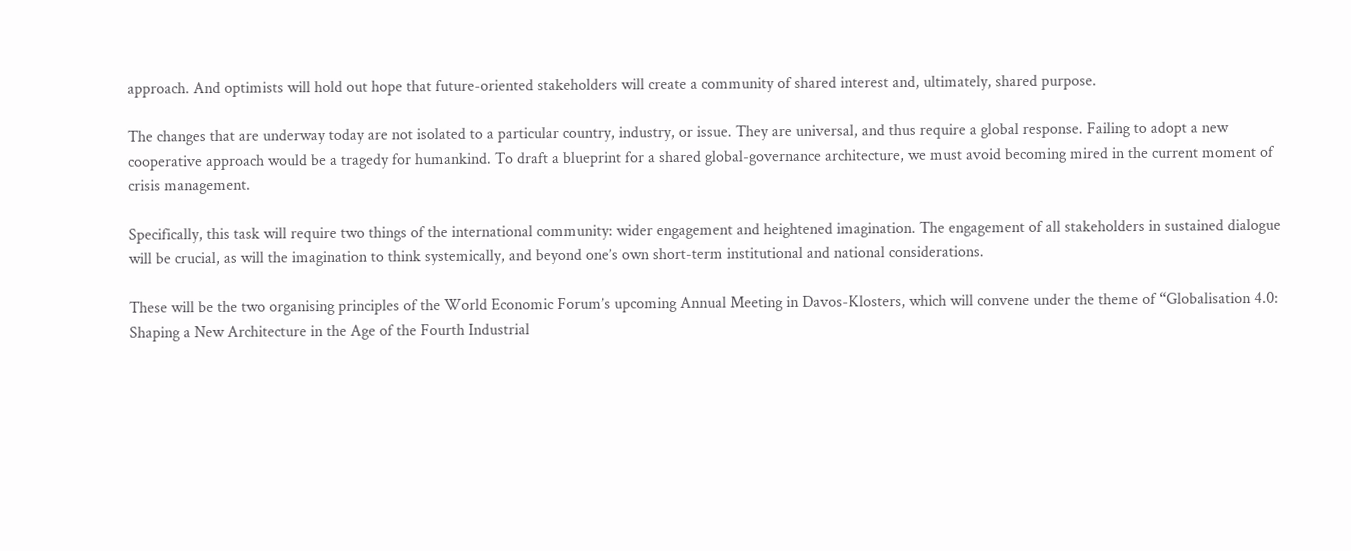approach. And optimists will hold out hope that future-oriented stakeholders will create a community of shared interest and, ultimately, shared purpose.

The changes that are underway today are not isolated to a particular country, industry, or issue. They are universal, and thus require a global response. Failing to adopt a new cooperative approach would be a tragedy for humankind. To draft a blueprint for a shared global-governance architecture, we must avoid becoming mired in the current moment of crisis management.

Specifically, this task will require two things of the international community: wider engagement and heightened imagination. The engagement of all stakeholders in sustained dialogue will be crucial, as will the imagination to think systemically, and beyond one’s own short-term institutional and national considerations.

These will be the two organising principles of the World Economic Forum’s upcoming Annual Meeting in Davos-Klosters, which will convene under the theme of “Globalisation 4.0: Shaping a New Architecture in the Age of the Fourth Industrial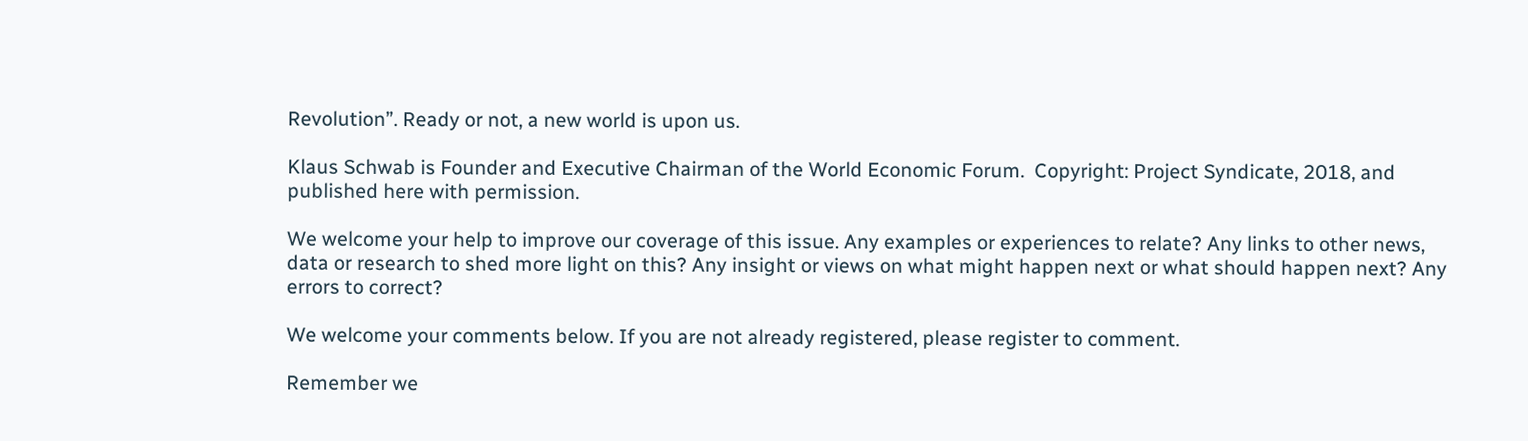Revolution”. Ready or not, a new world is upon us.

Klaus Schwab is Founder and Executive Chairman of the World Economic Forum.  Copyright: Project Syndicate, 2018, and published here with permission.

We welcome your help to improve our coverage of this issue. Any examples or experiences to relate? Any links to other news, data or research to shed more light on this? Any insight or views on what might happen next or what should happen next? Any errors to correct?

We welcome your comments below. If you are not already registered, please register to comment.

Remember we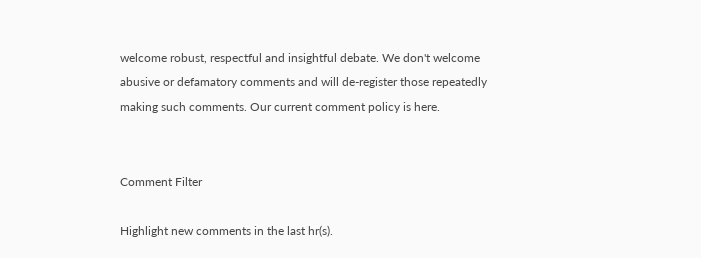welcome robust, respectful and insightful debate. We don't welcome abusive or defamatory comments and will de-register those repeatedly making such comments. Our current comment policy is here.


Comment Filter

Highlight new comments in the last hr(s).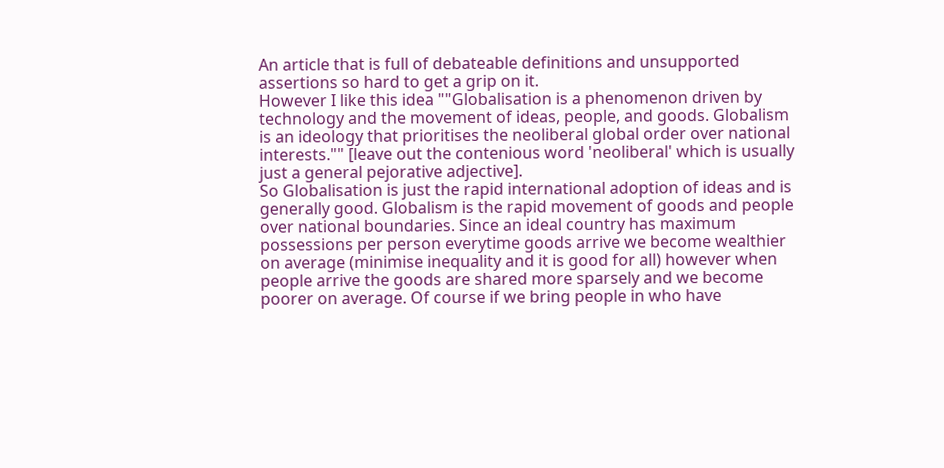An article that is full of debateable definitions and unsupported assertions so hard to get a grip on it.
However I like this idea ""Globalisation is a phenomenon driven by technology and the movement of ideas, people, and goods. Globalism is an ideology that prioritises the neoliberal global order over national interests."" [leave out the contenious word 'neoliberal' which is usually just a general pejorative adjective].
So Globalisation is just the rapid international adoption of ideas and is generally good. Globalism is the rapid movement of goods and people over national boundaries. Since an ideal country has maximum possessions per person everytime goods arrive we become wealthier on average (minimise inequality and it is good for all) however when people arrive the goods are shared more sparsely and we become poorer on average. Of course if we bring people in who have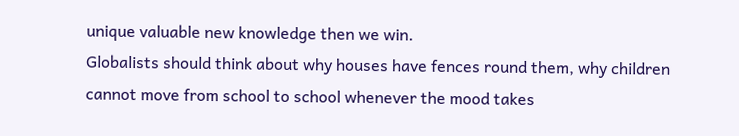unique valuable new knowledge then we win.
Globalists should think about why houses have fences round them, why children cannot move from school to school whenever the mood takes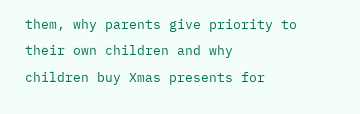them, why parents give priority to their own children and why children buy Xmas presents for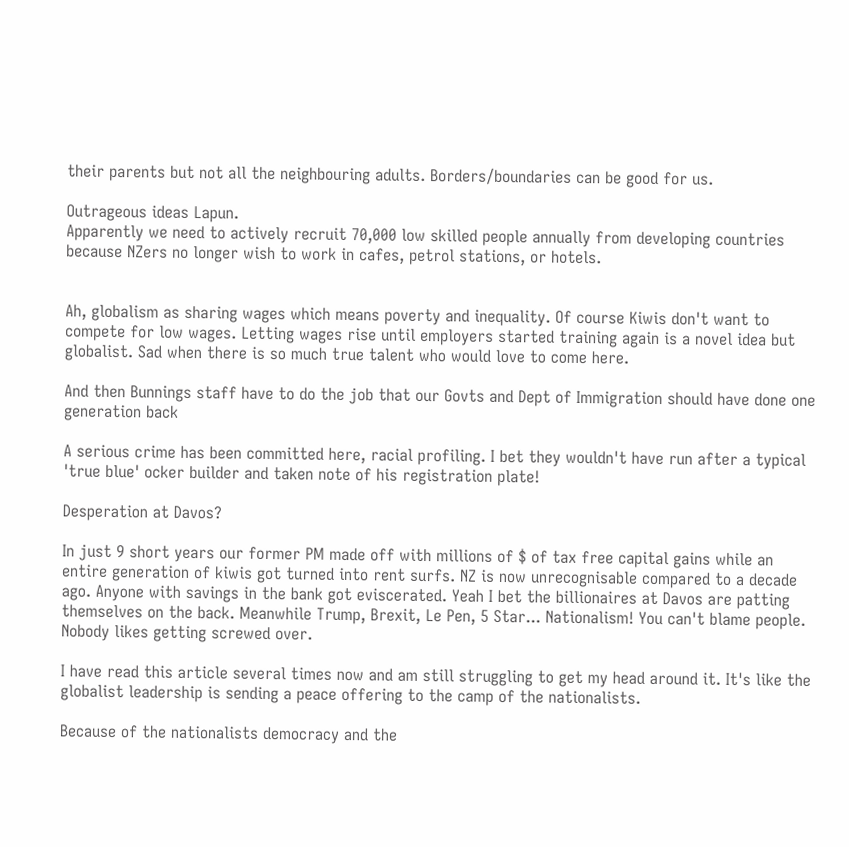their parents but not all the neighbouring adults. Borders/boundaries can be good for us.

Outrageous ideas Lapun.
Apparently we need to actively recruit 70,000 low skilled people annually from developing countries because NZers no longer wish to work in cafes, petrol stations, or hotels.


Ah, globalism as sharing wages which means poverty and inequality. Of course Kiwis don't want to compete for low wages. Letting wages rise until employers started training again is a novel idea but globalist. Sad when there is so much true talent who would love to come here.

And then Bunnings staff have to do the job that our Govts and Dept of Immigration should have done one generation back

A serious crime has been committed here, racial profiling. I bet they wouldn't have run after a typical 'true blue' ocker builder and taken note of his registration plate!

Desperation at Davos?

In just 9 short years our former PM made off with millions of $ of tax free capital gains while an entire generation of kiwis got turned into rent surfs. NZ is now unrecognisable compared to a decade ago. Anyone with savings in the bank got eviscerated. Yeah I bet the billionaires at Davos are patting themselves on the back. Meanwhile Trump, Brexit, Le Pen, 5 Star... Nationalism! You can't blame people. Nobody likes getting screwed over.

I have read this article several times now and am still struggling to get my head around it. It's like the globalist leadership is sending a peace offering to the camp of the nationalists.

Because of the nationalists democracy and the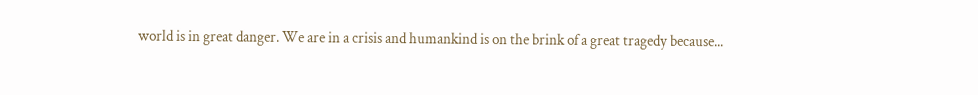world is in great danger. We are in a crisis and humankind is on the brink of a great tragedy because...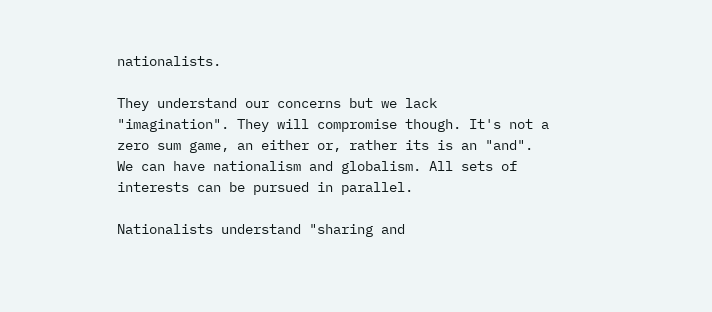nationalists.

They understand our concerns but we lack "imagination". They will compromise though. It's not a zero sum game, an either or, rather its is an "and". We can have nationalism and globalism. All sets of interests can be pursued in parallel.

Nationalists understand "sharing and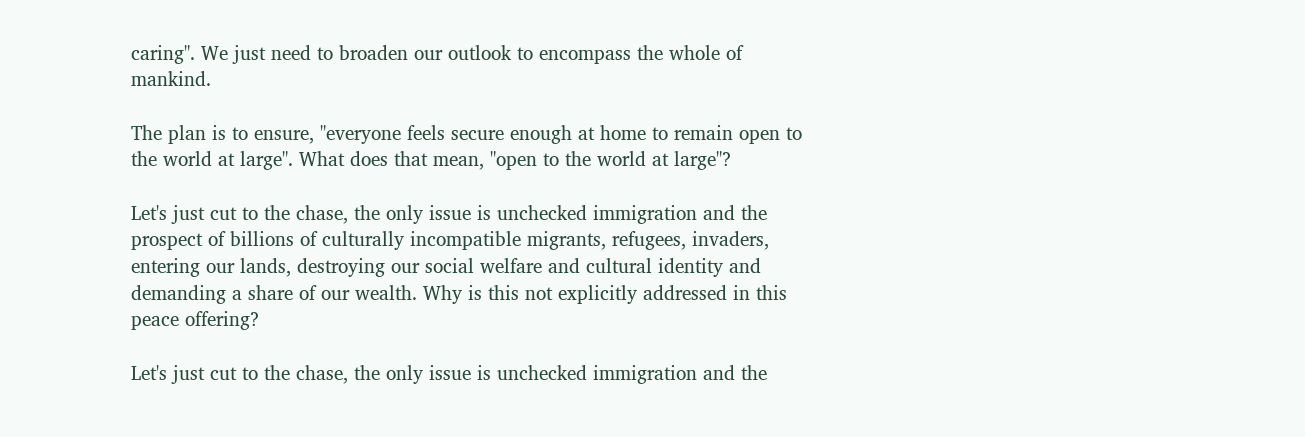caring". We just need to broaden our outlook to encompass the whole of mankind.

The plan is to ensure, "everyone feels secure enough at home to remain open to the world at large". What does that mean, "open to the world at large"?

Let's just cut to the chase, the only issue is unchecked immigration and the prospect of billions of culturally incompatible migrants, refugees, invaders, entering our lands, destroying our social welfare and cultural identity and demanding a share of our wealth. Why is this not explicitly addressed in this peace offering?

Let's just cut to the chase, the only issue is unchecked immigration and the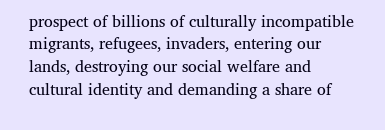prospect of billions of culturally incompatible migrants, refugees, invaders, entering our lands, destroying our social welfare and cultural identity and demanding a share of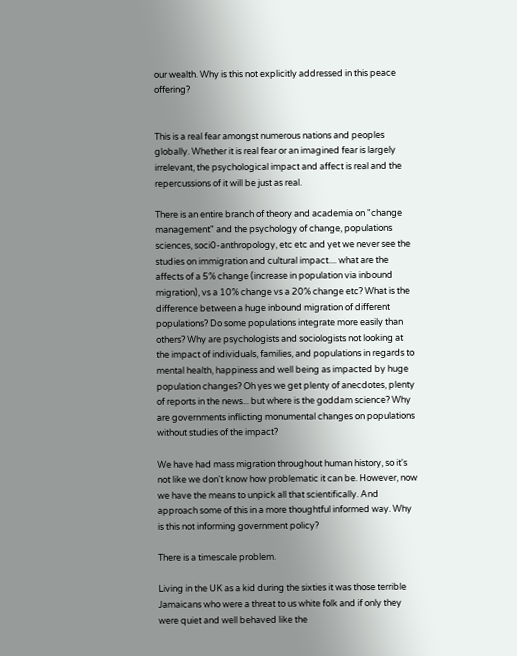our wealth. Why is this not explicitly addressed in this peace offering?


This is a real fear amongst numerous nations and peoples globally. Whether it is real fear or an imagined fear is largely irrelevant, the psychological impact and affect is real and the repercussions of it will be just as real.

There is an entire branch of theory and academia on "change management" and the psychology of change, populations sciences, soci0-anthropology, etc etc and yet we never see the studies on immigration and cultural impact.... what are the affects of a 5% change (increase in population via inbound migration), vs a 10% change vs a 20% change etc? What is the difference between a huge inbound migration of different populations? Do some populations integrate more easily than others? Why are psychologists and sociologists not looking at the impact of individuals, families, and populations in regards to mental health, happiness and well being as impacted by huge population changes? Oh yes we get plenty of anecdotes, plenty of reports in the news... but where is the goddam science? Why are governments inflicting monumental changes on populations without studies of the impact?

We have had mass migration throughout human history, so it's not like we don't know how problematic it can be. However, now we have the means to unpick all that scientifically. And approach some of this in a more thoughtful informed way. Why is this not informing government policy?

There is a timescale problem.

Living in the UK as a kid during the sixties it was those terrible Jamaicans who were a threat to us white folk and if only they were quiet and well behaved like the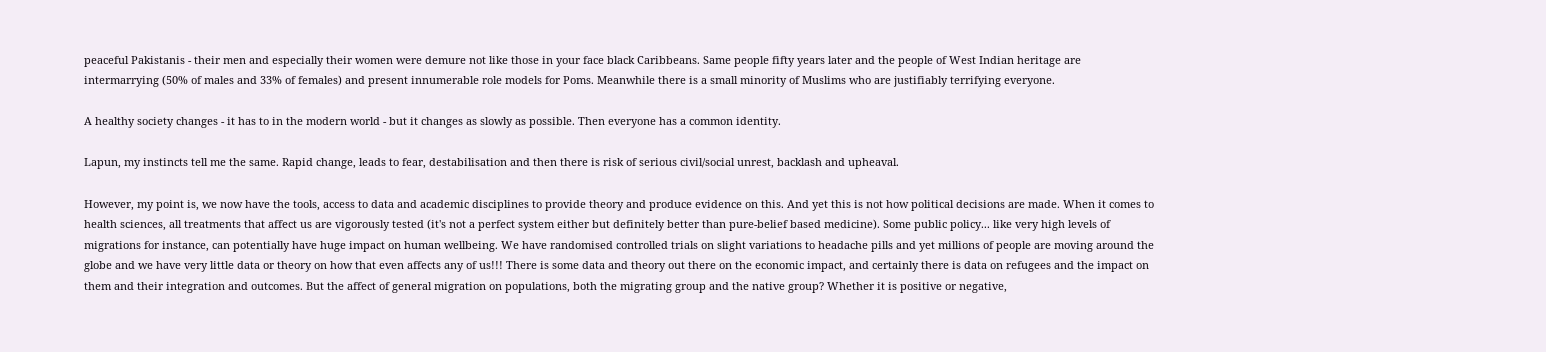peaceful Pakistanis - their men and especially their women were demure not like those in your face black Caribbeans. Same people fifty years later and the people of West Indian heritage are intermarrying (50% of males and 33% of females) and present innumerable role models for Poms. Meanwhile there is a small minority of Muslims who are justifiably terrifying everyone.

A healthy society changes - it has to in the modern world - but it changes as slowly as possible. Then everyone has a common identity.

Lapun, my instincts tell me the same. Rapid change, leads to fear, destabilisation and then there is risk of serious civil/social unrest, backlash and upheaval.

However, my point is, we now have the tools, access to data and academic disciplines to provide theory and produce evidence on this. And yet this is not how political decisions are made. When it comes to health sciences, all treatments that affect us are vigorously tested (it's not a perfect system either but definitely better than pure-belief based medicine). Some public policy... like very high levels of migrations for instance, can potentially have huge impact on human wellbeing. We have randomised controlled trials on slight variations to headache pills and yet millions of people are moving around the globe and we have very little data or theory on how that even affects any of us!!! There is some data and theory out there on the economic impact, and certainly there is data on refugees and the impact on them and their integration and outcomes. But the affect of general migration on populations, both the migrating group and the native group? Whether it is positive or negative,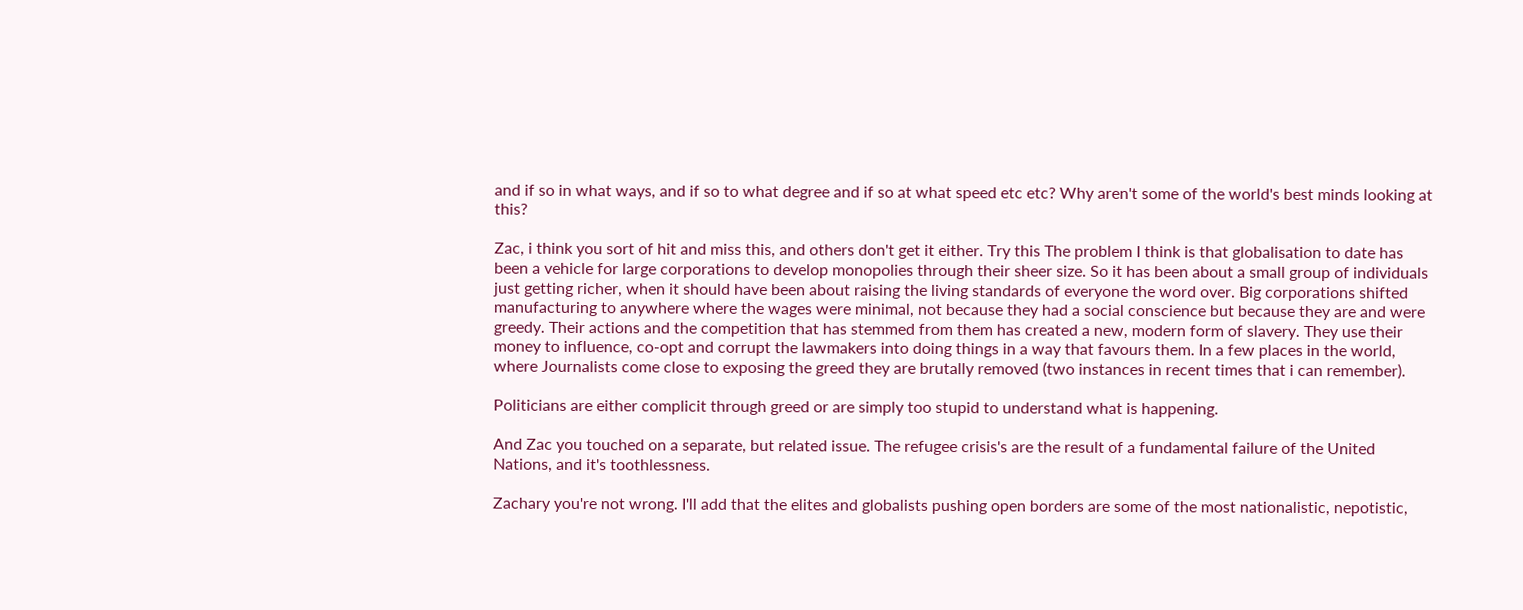and if so in what ways, and if so to what degree and if so at what speed etc etc? Why aren't some of the world's best minds looking at this?

Zac, i think you sort of hit and miss this, and others don't get it either. Try this The problem I think is that globalisation to date has been a vehicle for large corporations to develop monopolies through their sheer size. So it has been about a small group of individuals just getting richer, when it should have been about raising the living standards of everyone the word over. Big corporations shifted manufacturing to anywhere where the wages were minimal, not because they had a social conscience but because they are and were greedy. Their actions and the competition that has stemmed from them has created a new, modern form of slavery. They use their money to influence, co-opt and corrupt the lawmakers into doing things in a way that favours them. In a few places in the world, where Journalists come close to exposing the greed they are brutally removed (two instances in recent times that i can remember).

Politicians are either complicit through greed or are simply too stupid to understand what is happening.

And Zac you touched on a separate, but related issue. The refugee crisis's are the result of a fundamental failure of the United Nations, and it's toothlessness.

Zachary you're not wrong. I'll add that the elites and globalists pushing open borders are some of the most nationalistic, nepotistic,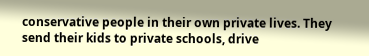conservative people in their own private lives. They send their kids to private schools, drive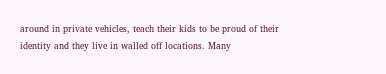around in private vehicles, teach their kids to be proud of their identity and they live in walled off locations. Many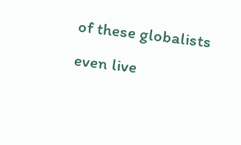of these globalists even live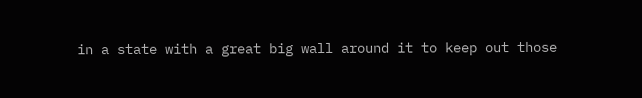in a state with a great big wall around it to keep out those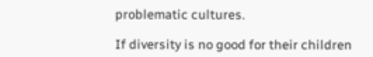problematic cultures.

If diversity is no good for their children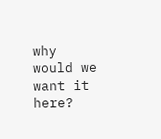why would we want it here?